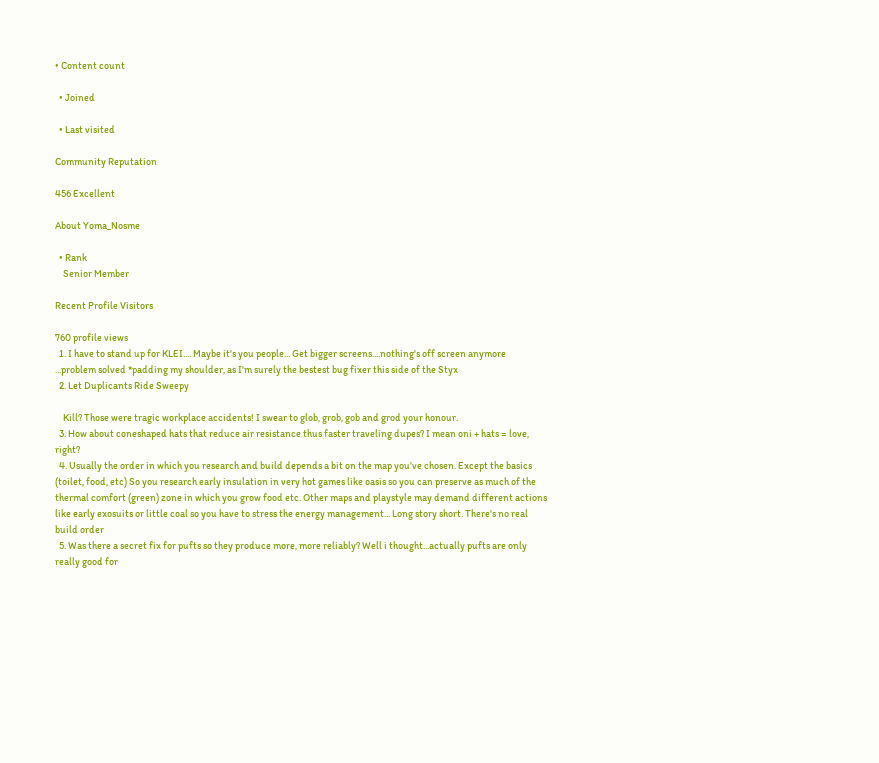• Content count

  • Joined

  • Last visited

Community Reputation

456 Excellent

About Yoma_Nosme

  • Rank
    Senior Member

Recent Profile Visitors

760 profile views
  1. I have to stand up for KLEI.... Maybe it's you people... Get bigger screens....nothing's off screen anymore ...problem solved *padding my shoulder, as I'm surely the bestest bug fixer this side of the Styx
  2. Let Duplicants Ride Sweepy

    Kill? Those were tragic workplace accidents! I swear to glob, grob, gob and grod your honour.
  3. How about coneshaped hats that reduce air resistance thus faster traveling dupes? I mean oni + hats = love, right?
  4. Usually the order in which you research and build depends a bit on the map you've chosen. Except the basics (toilet, food, etc) So you research early insulation in very hot games like oasis so you can preserve as much of the thermal comfort (green) zone in which you grow food etc. Other maps and playstyle may demand different actions like early exosuits or little coal so you have to stress the energy management... Long story short. There's no real build order
  5. Was there a secret fix for pufts so they produce more, more reliably? Well i thought...actually pufts are only really good for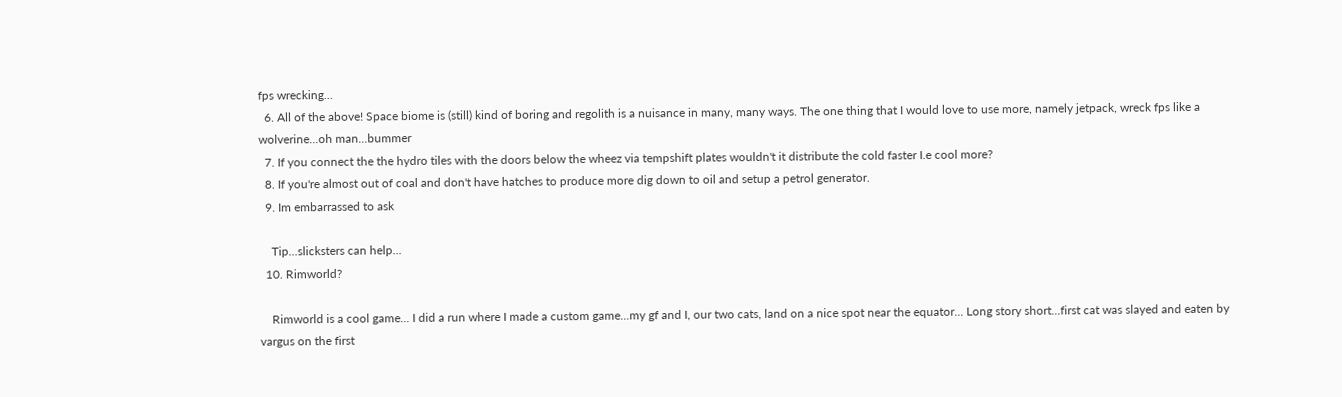fps wrecking...
  6. All of the above! Space biome is (still) kind of boring and regolith is a nuisance in many, many ways. The one thing that I would love to use more, namely jetpack, wreck fps like a wolverine...oh man...bummer
  7. If you connect the the hydro tiles with the doors below the wheez via tempshift plates wouldn't it distribute the cold faster I.e cool more?
  8. If you're almost out of coal and don't have hatches to produce more dig down to oil and setup a petrol generator.
  9. Im embarrassed to ask

    Tip...slicksters can help...
  10. Rimworld?

    Rimworld is a cool game... I did a run where I made a custom game...my gf and I, our two cats, land on a nice spot near the equator... Long story short...first cat was slayed and eaten by vargus on the first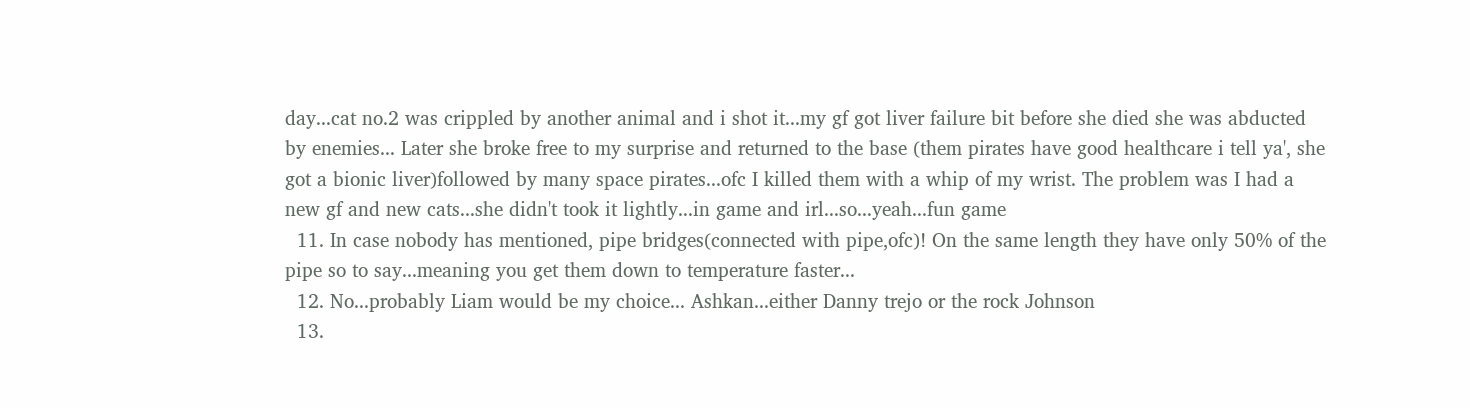day...cat no.2 was crippled by another animal and i shot it...my gf got liver failure bit before she died she was abducted by enemies... Later she broke free to my surprise and returned to the base (them pirates have good healthcare i tell ya', she got a bionic liver)followed by many space pirates...ofc I killed them with a whip of my wrist. The problem was I had a new gf and new cats...she didn't took it lightly...in game and irl...so...yeah...fun game
  11. In case nobody has mentioned, pipe bridges(connected with pipe,ofc)! On the same length they have only 50% of the pipe so to say...meaning you get them down to temperature faster...
  12. No...probably Liam would be my choice... Ashkan...either Danny trejo or the rock Johnson
  13.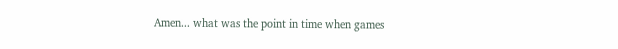Amen... what was the point in time when games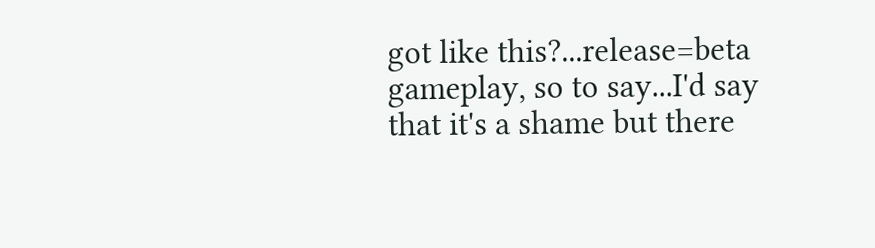got like this?...release=beta gameplay, so to say...I'd say that it's a shame but there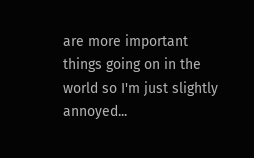are more important things going on in the world so I'm just slightly annoyed...